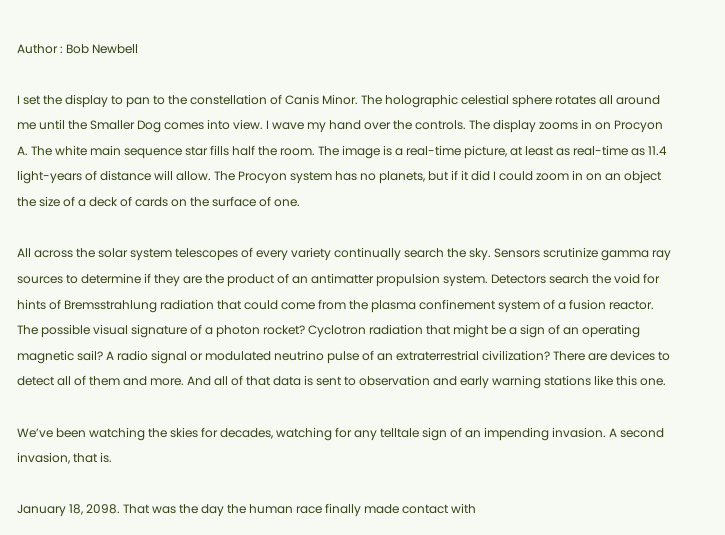Author : Bob Newbell

I set the display to pan to the constellation of Canis Minor. The holographic celestial sphere rotates all around me until the Smaller Dog comes into view. I wave my hand over the controls. The display zooms in on Procyon A. The white main sequence star fills half the room. The image is a real-time picture, at least as real-time as 11.4 light-years of distance will allow. The Procyon system has no planets, but if it did I could zoom in on an object the size of a deck of cards on the surface of one.

All across the solar system telescopes of every variety continually search the sky. Sensors scrutinize gamma ray sources to determine if they are the product of an antimatter propulsion system. Detectors search the void for hints of Bremsstrahlung radiation that could come from the plasma confinement system of a fusion reactor. The possible visual signature of a photon rocket? Cyclotron radiation that might be a sign of an operating magnetic sail? A radio signal or modulated neutrino pulse of an extraterrestrial civilization? There are devices to detect all of them and more. And all of that data is sent to observation and early warning stations like this one.

We’ve been watching the skies for decades, watching for any telltale sign of an impending invasion. A second invasion, that is.

January 18, 2098. That was the day the human race finally made contact with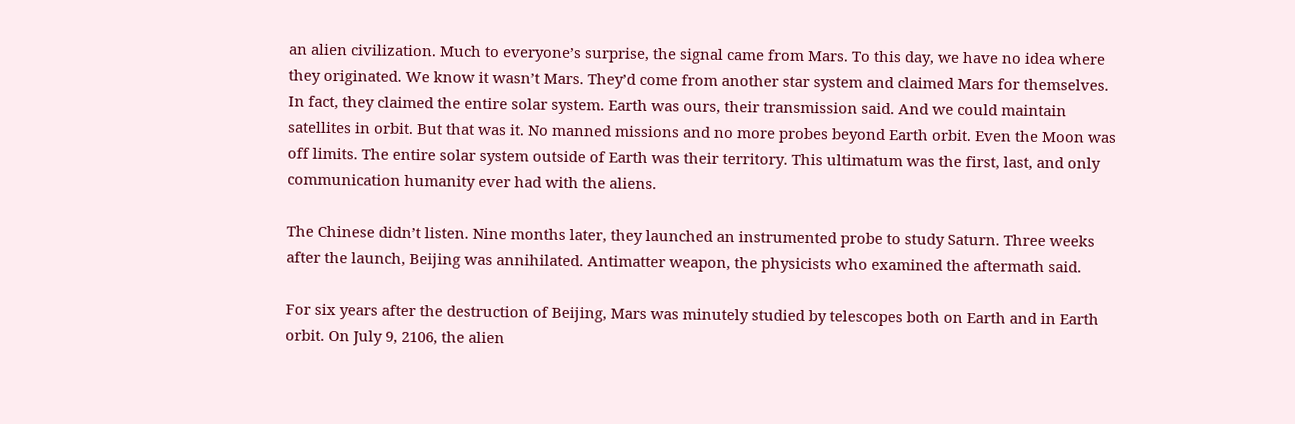an alien civilization. Much to everyone’s surprise, the signal came from Mars. To this day, we have no idea where they originated. We know it wasn’t Mars. They’d come from another star system and claimed Mars for themselves. In fact, they claimed the entire solar system. Earth was ours, their transmission said. And we could maintain satellites in orbit. But that was it. No manned missions and no more probes beyond Earth orbit. Even the Moon was off limits. The entire solar system outside of Earth was their territory. This ultimatum was the first, last, and only communication humanity ever had with the aliens.

The Chinese didn’t listen. Nine months later, they launched an instrumented probe to study Saturn. Three weeks after the launch, Beijing was annihilated. Antimatter weapon, the physicists who examined the aftermath said.

For six years after the destruction of Beijing, Mars was minutely studied by telescopes both on Earth and in Earth orbit. On July 9, 2106, the alien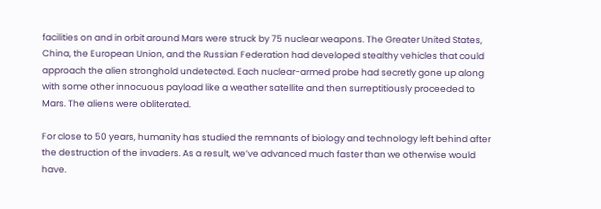facilities on and in orbit around Mars were struck by 75 nuclear weapons. The Greater United States, China, the European Union, and the Russian Federation had developed stealthy vehicles that could approach the alien stronghold undetected. Each nuclear-armed probe had secretly gone up along with some other innocuous payload like a weather satellite and then surreptitiously proceeded to Mars. The aliens were obliterated.

For close to 50 years, humanity has studied the remnants of biology and technology left behind after the destruction of the invaders. As a result, we’ve advanced much faster than we otherwise would have.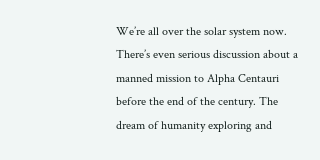We’re all over the solar system now. There’s even serious discussion about a manned mission to Alpha Centauri before the end of the century. The dream of humanity exploring and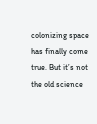colonizing space has finally come true. But it’s not the old science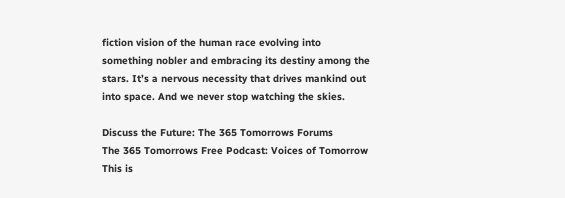fiction vision of the human race evolving into something nobler and embracing its destiny among the stars. It’s a nervous necessity that drives mankind out into space. And we never stop watching the skies.

Discuss the Future: The 365 Tomorrows Forums
The 365 Tomorrows Free Podcast: Voices of Tomorrow
This is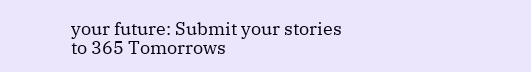your future: Submit your stories to 365 Tomorrows